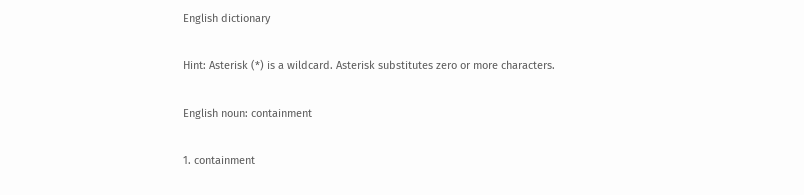English dictionary

Hint: Asterisk (*) is a wildcard. Asterisk substitutes zero or more characters.

English noun: containment

1. containment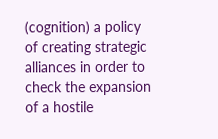(cognition) a policy of creating strategic alliances in order to check the expansion of a hostile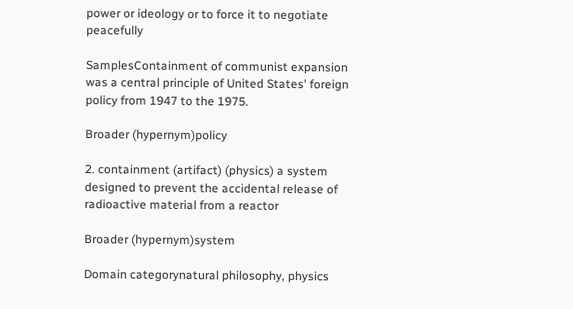power or ideology or to force it to negotiate peacefully

SamplesContainment of communist expansion was a central principle of United States' foreign policy from 1947 to the 1975.

Broader (hypernym)policy

2. containment (artifact) (physics) a system designed to prevent the accidental release of radioactive material from a reactor

Broader (hypernym)system

Domain categorynatural philosophy, physics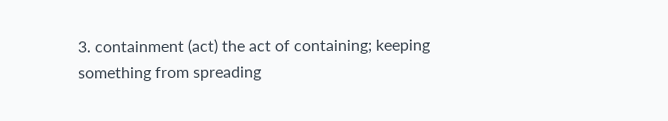3. containment (act) the act of containing; keeping something from spreading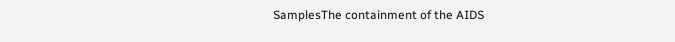SamplesThe containment of the AIDS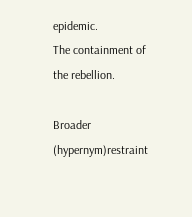epidemic.
The containment of the rebellion.

Broader (hypernym)restraint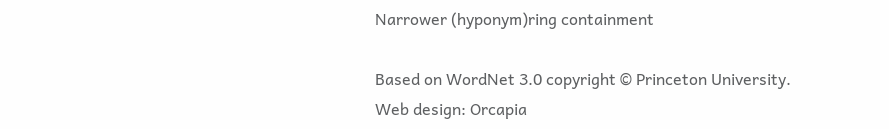Narrower (hyponym)ring containment

Based on WordNet 3.0 copyright © Princeton University.
Web design: Orcapia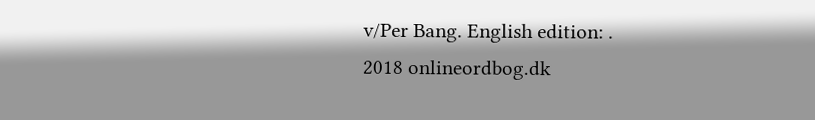v/Per Bang. English edition: .
2018 onlineordbog.dk